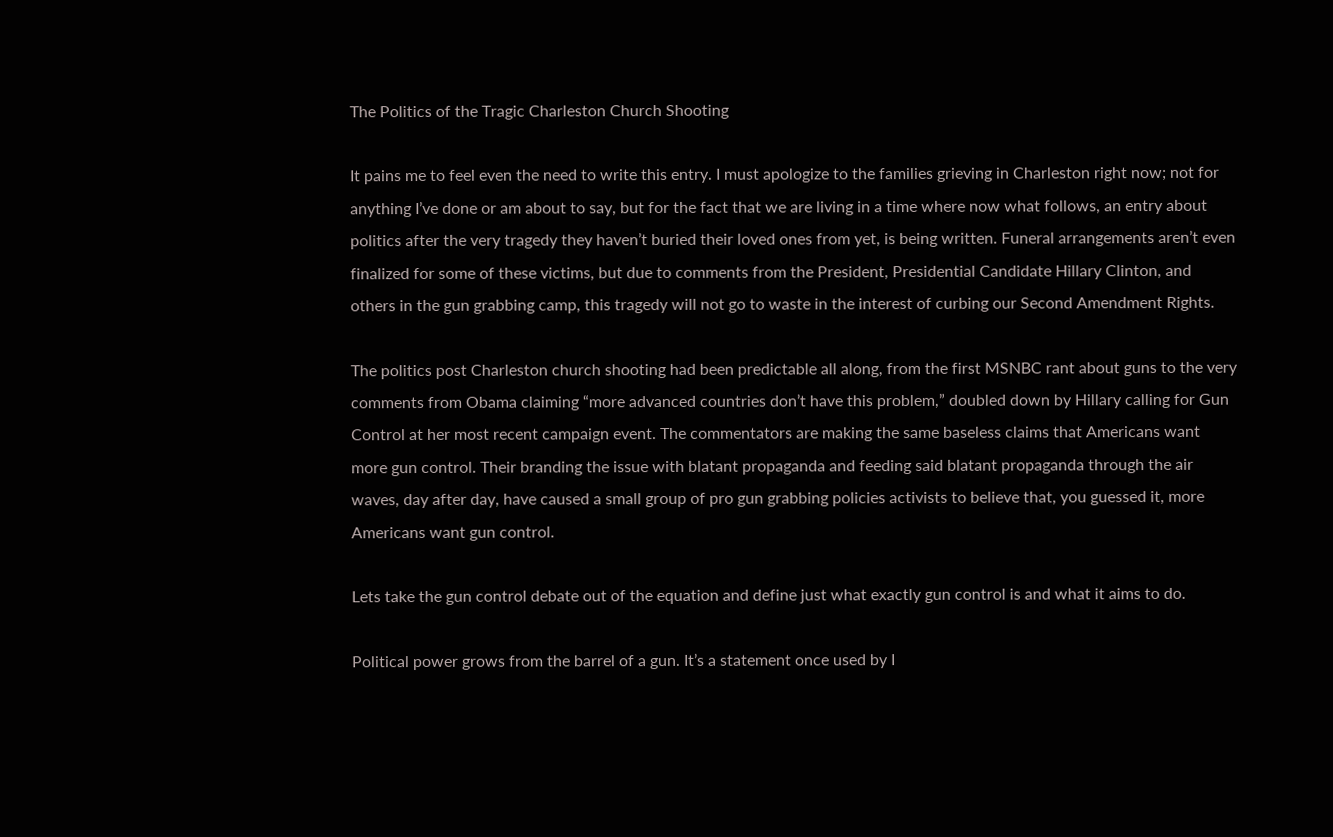The Politics of the Tragic Charleston Church Shooting

It pains me to feel even the need to write this entry. I must apologize to the families grieving in Charleston right now; not for anything I’ve done or am about to say, but for the fact that we are living in a time where now what follows, an entry about politics after the very tragedy they haven’t buried their loved ones from yet, is being written. Funeral arrangements aren’t even finalized for some of these victims, but due to comments from the President, Presidential Candidate Hillary Clinton, and others in the gun grabbing camp, this tragedy will not go to waste in the interest of curbing our Second Amendment Rights.

The politics post Charleston church shooting had been predictable all along, from the first MSNBC rant about guns to the very comments from Obama claiming “more advanced countries don’t have this problem,” doubled down by Hillary calling for Gun Control at her most recent campaign event. The commentators are making the same baseless claims that Americans want more gun control. Their branding the issue with blatant propaganda and feeding said blatant propaganda through the air waves, day after day, have caused a small group of pro gun grabbing policies activists to believe that, you guessed it, more Americans want gun control.

Lets take the gun control debate out of the equation and define just what exactly gun control is and what it aims to do.

Political power grows from the barrel of a gun. It’s a statement once used by I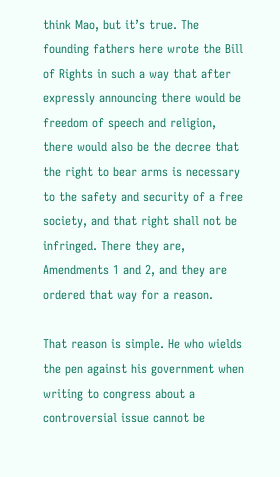think Mao, but it’s true. The founding fathers here wrote the Bill of Rights in such a way that after expressly announcing there would be freedom of speech and religion, there would also be the decree that the right to bear arms is necessary to the safety and security of a free society, and that right shall not be infringed. There they are, Amendments 1 and 2, and they are ordered that way for a reason.

That reason is simple. He who wields the pen against his government when writing to congress about a controversial issue cannot be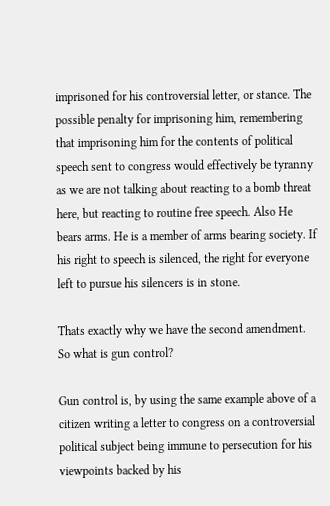imprisoned for his controversial letter, or stance. The possible penalty for imprisoning him, remembering that imprisoning him for the contents of political speech sent to congress would effectively be tyranny as we are not talking about reacting to a bomb threat here, but reacting to routine free speech. Also He bears arms. He is a member of arms bearing society. If his right to speech is silenced, the right for everyone left to pursue his silencers is in stone.

Thats exactly why we have the second amendment. So what is gun control?

Gun control is, by using the same example above of a citizen writing a letter to congress on a controversial political subject being immune to persecution for his viewpoints backed by his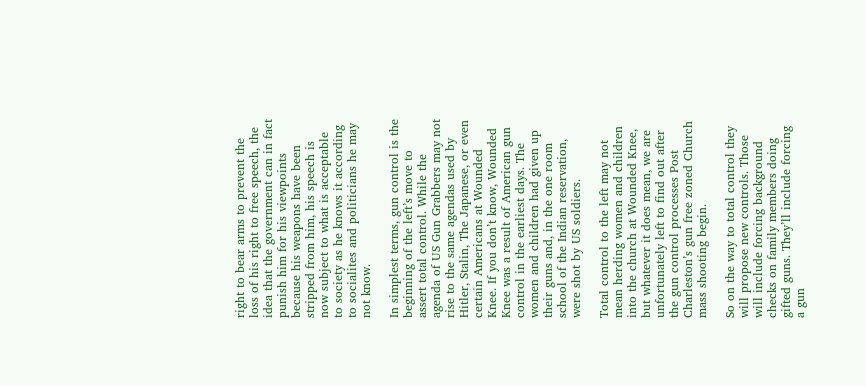right to bear arms to prevent the loss of his right to free speech, the idea that the government can in fact punish him for his viewpoints because his weapons have been stripped from him, his speech is now subject to what is acceptable to society as he knows it according to socialites and politicians he may not know.

In simplest terms, gun control is the beginning of the left’s move to assert total control. While the agenda of US Gun Grabbers may not rise to the same agendas used by Hitler, Stalin, The Japanese, or even certain Americans at Wounded Knee. If you don’t know, Wounded Knee was a result of American gun control in the earliest days. The women and children had given up their guns and, in the one room school of the Indian reservation, were shot by US soldiers.

Total control to the left may not mean herding women and children into the church at Wounded Knee, but whatever it does mean, we are unfortunately left to find out after the gun control processes Post Charleston’s gun free zoned Church mass shooting begin.

So on the way to total control they will propose new controls. Those will include forcing background checks on family members doing gifted guns. They’ll include forcing a gun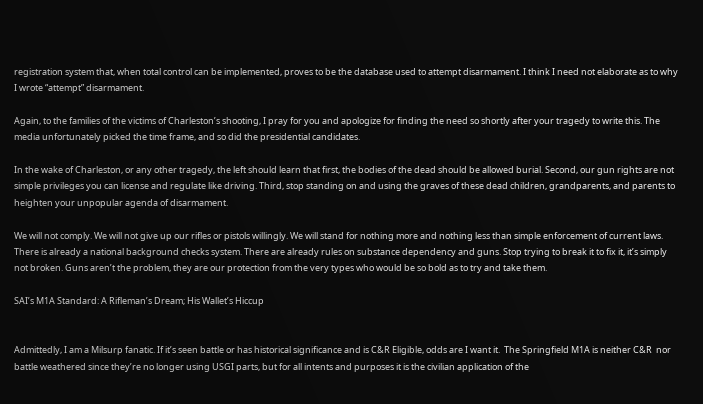registration system that, when total control can be implemented, proves to be the database used to attempt disarmament. I think I need not elaborate as to why I wrote “attempt” disarmament.

Again, to the families of the victims of Charleston’s shooting, I pray for you and apologize for finding the need so shortly after your tragedy to write this. The media unfortunately picked the time frame, and so did the presidential candidates.

In the wake of Charleston, or any other tragedy, the left should learn that first, the bodies of the dead should be allowed burial. Second, our gun rights are not simple privileges you can license and regulate like driving. Third, stop standing on and using the graves of these dead children, grandparents, and parents to heighten your unpopular agenda of disarmament.

We will not comply. We will not give up our rifles or pistols willingly. We will stand for nothing more and nothing less than simple enforcement of current laws. There is already a national background checks system. There are already rules on substance dependency and guns. Stop trying to break it to fix it, it’s simply not broken. Guns aren’t the problem, they are our protection from the very types who would be so bold as to try and take them.

SAI’s M1A Standard: A Rifleman’s Dream; His Wallet’s Hiccup


Admittedly, I am a Milsurp fanatic. If it’s seen battle or has historical significance and is C&R Eligible, odds are I want it.  The Springfield M1A is neither C&R  nor battle weathered since they’re no longer using USGI parts, but for all intents and purposes it is the civilian application of the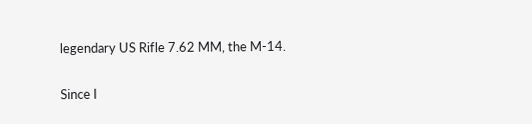legendary US Rifle 7.62 MM, the M-14.

Since I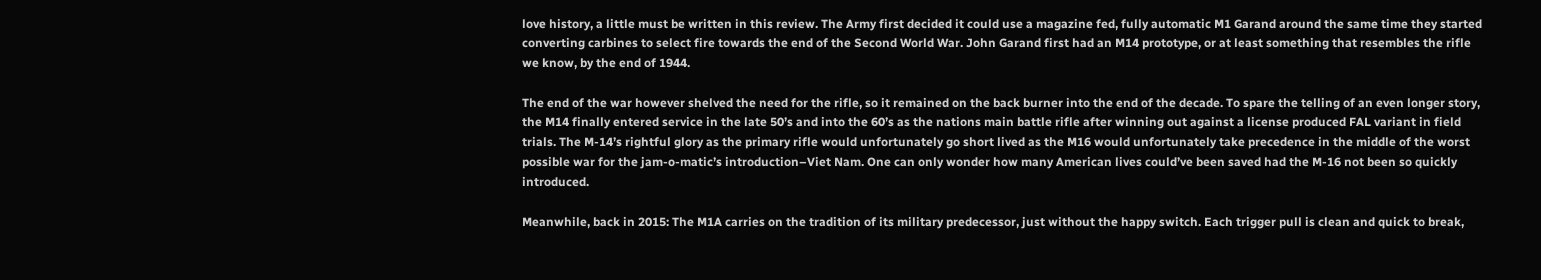love history, a little must be written in this review. The Army first decided it could use a magazine fed, fully automatic M1 Garand around the same time they started converting carbines to select fire towards the end of the Second World War. John Garand first had an M14 prototype, or at least something that resembles the rifle we know, by the end of 1944.

The end of the war however shelved the need for the rifle, so it remained on the back burner into the end of the decade. To spare the telling of an even longer story, the M14 finally entered service in the late 50’s and into the 60’s as the nations main battle rifle after winning out against a license produced FAL variant in field trials. The M-14’s rightful glory as the primary rifle would unfortunately go short lived as the M16 would unfortunately take precedence in the middle of the worst possible war for the jam-o-matic’s introduction–Viet Nam. One can only wonder how many American lives could’ve been saved had the M-16 not been so quickly introduced.

Meanwhile, back in 2015: The M1A carries on the tradition of its military predecessor, just without the happy switch. Each trigger pull is clean and quick to break,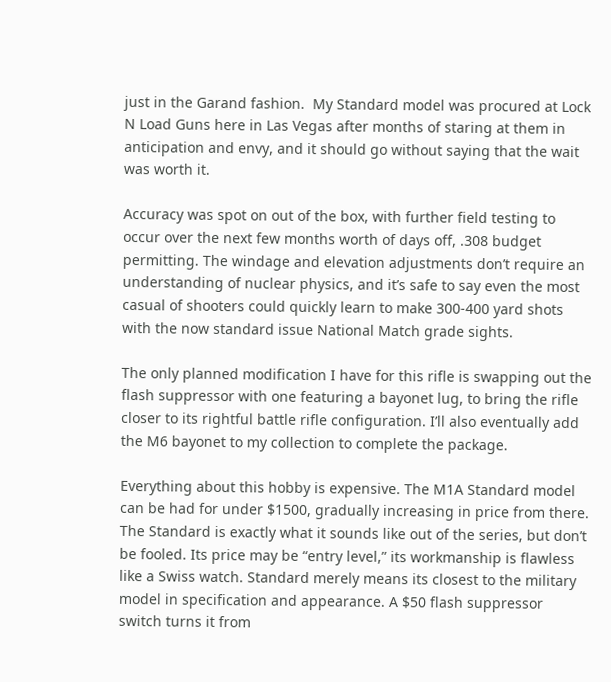just in the Garand fashion.  My Standard model was procured at Lock N Load Guns here in Las Vegas after months of staring at them in anticipation and envy, and it should go without saying that the wait was worth it.

Accuracy was spot on out of the box, with further field testing to occur over the next few months worth of days off, .308 budget permitting. The windage and elevation adjustments don’t require an understanding of nuclear physics, and it’s safe to say even the most casual of shooters could quickly learn to make 300-400 yard shots with the now standard issue National Match grade sights.

The only planned modification I have for this rifle is swapping out the flash suppressor with one featuring a bayonet lug, to bring the rifle closer to its rightful battle rifle configuration. I’ll also eventually add the M6 bayonet to my collection to complete the package.

Everything about this hobby is expensive. The M1A Standard model can be had for under $1500, gradually increasing in price from there. The Standard is exactly what it sounds like out of the series, but don’t be fooled. Its price may be “entry level,” its workmanship is flawless like a Swiss watch. Standard merely means its closest to the military model in specification and appearance. A $50 flash suppressor switch turns it from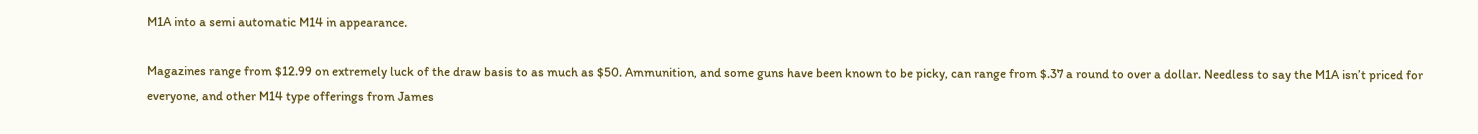M1A into a semi automatic M14 in appearance.

Magazines range from $12.99 on extremely luck of the draw basis to as much as $50. Ammunition, and some guns have been known to be picky, can range from $.37 a round to over a dollar. Needless to say the M1A isn’t priced for everyone, and other M14 type offerings from James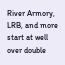River Armory, LRB, and more start at well over double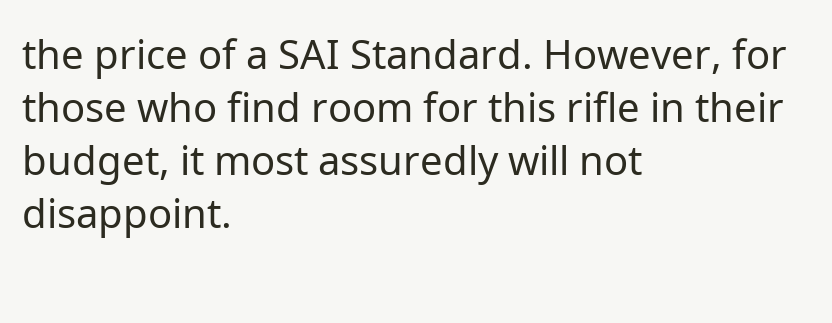the price of a SAI Standard. However, for those who find room for this rifle in their budget, it most assuredly will not disappoint.